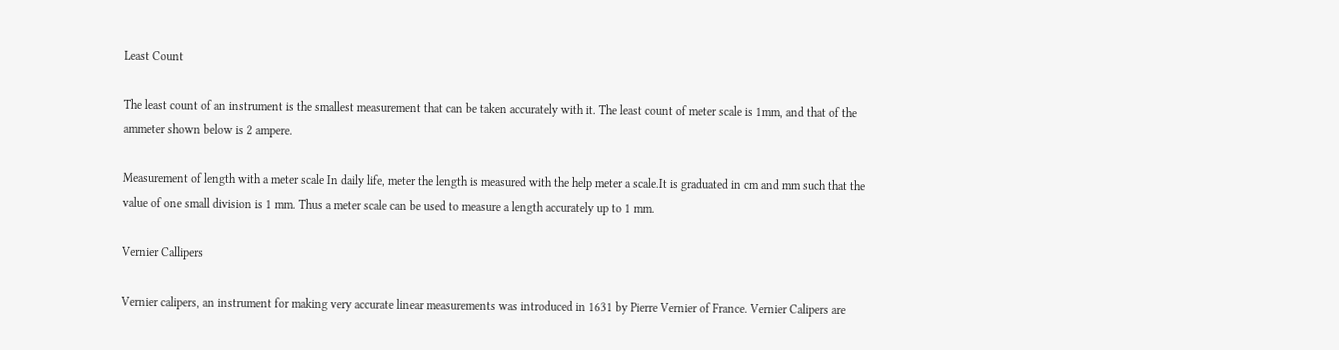Least Count

The least count of an instrument is the smallest measurement that can be taken accurately with it. The least count of meter scale is 1mm, and that of the ammeter shown below is 2 ampere.

Measurement of length with a meter scale In daily life, meter the length is measured with the help meter a scale.It is graduated in cm and mm such that the value of one small division is 1 mm. Thus a meter scale can be used to measure a length accurately up to 1 mm.

Vernier Callipers

Vernier calipers, an instrument for making very accurate linear measurements was introduced in 1631 by Pierre Vernier of France. Vernier Calipers are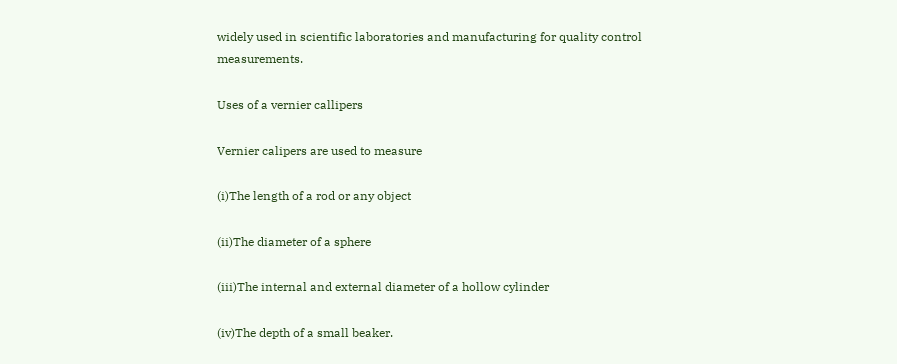widely used in scientific laboratories and manufacturing for quality control measurements.

Uses of a vernier callipers

Vernier calipers are used to measure

(i)The length of a rod or any object

(ii)The diameter of a sphere

(iii)The internal and external diameter of a hollow cylinder

(iv)The depth of a small beaker.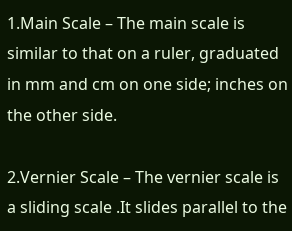1.Main Scale – The main scale is similar to that on a ruler, graduated in mm and cm on one side; inches on the other side.

2.Vernier Scale – The vernier scale is a sliding scale .It slides parallel to the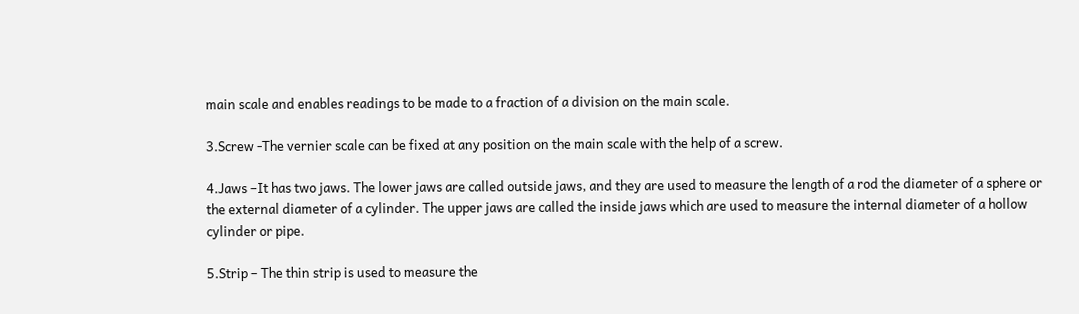main scale and enables readings to be made to a fraction of a division on the main scale.

3.Screw -The vernier scale can be fixed at any position on the main scale with the help of a screw.

4.Jaws –It has two jaws. The lower jaws are called outside jaws, and they are used to measure the length of a rod the diameter of a sphere or the external diameter of a cylinder. The upper jaws are called the inside jaws which are used to measure the internal diameter of a hollow cylinder or pipe.

5.Strip – The thin strip is used to measure the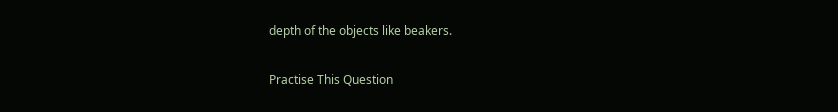depth of the objects like beakers.

Practise This Question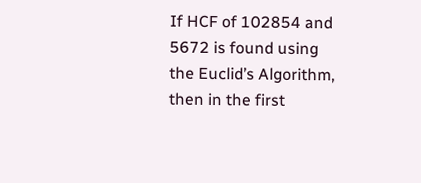If HCF of 102854 and 5672 is found using the Euclid’s Algorithm, then in the first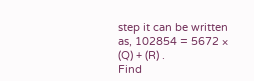step it can be written as, 102854 = 5672 × (Q) + (R) .
Find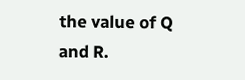the value of Q and R.